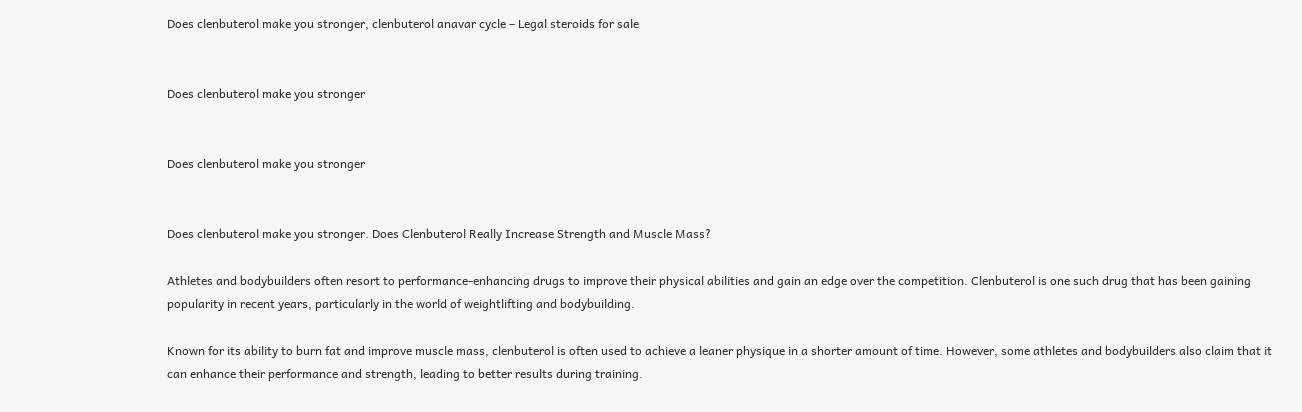Does clenbuterol make you stronger, clenbuterol anavar cycle – Legal steroids for sale


Does clenbuterol make you stronger


Does clenbuterol make you stronger


Does clenbuterol make you stronger. Does Clenbuterol Really Increase Strength and Muscle Mass?

Athletes and bodybuilders often resort to performance-enhancing drugs to improve their physical abilities and gain an edge over the competition. Clenbuterol is one such drug that has been gaining popularity in recent years, particularly in the world of weightlifting and bodybuilding.

Known for its ability to burn fat and improve muscle mass, clenbuterol is often used to achieve a leaner physique in a shorter amount of time. However, some athletes and bodybuilders also claim that it can enhance their performance and strength, leading to better results during training.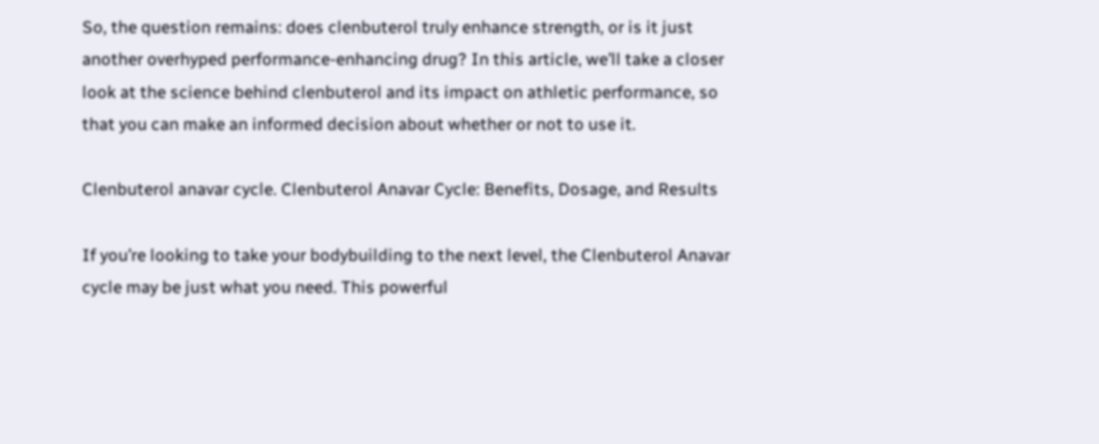So, the question remains: does clenbuterol truly enhance strength, or is it just another overhyped performance-enhancing drug? In this article, we’ll take a closer look at the science behind clenbuterol and its impact on athletic performance, so that you can make an informed decision about whether or not to use it.

Clenbuterol anavar cycle. Clenbuterol Anavar Cycle: Benefits, Dosage, and Results

If you’re looking to take your bodybuilding to the next level, the Clenbuterol Anavar cycle may be just what you need. This powerful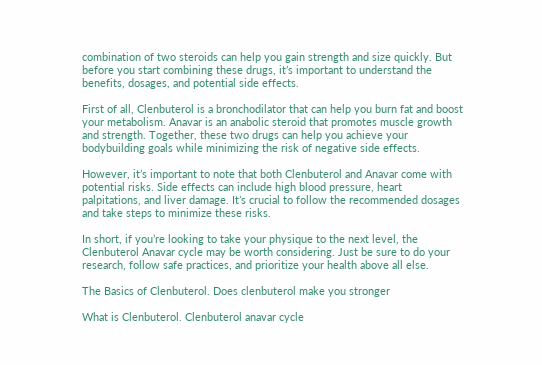combination of two steroids can help you gain strength and size quickly. But before you start combining these drugs, it’s important to understand the benefits, dosages, and potential side effects.

First of all, Clenbuterol is a bronchodilator that can help you burn fat and boost your metabolism. Anavar is an anabolic steroid that promotes muscle growth and strength. Together, these two drugs can help you achieve your bodybuilding goals while minimizing the risk of negative side effects.

However, it’s important to note that both Clenbuterol and Anavar come with potential risks. Side effects can include high blood pressure, heart palpitations, and liver damage. It’s crucial to follow the recommended dosages and take steps to minimize these risks.

In short, if you’re looking to take your physique to the next level, the Clenbuterol Anavar cycle may be worth considering. Just be sure to do your research, follow safe practices, and prioritize your health above all else.

The Basics of Clenbuterol. Does clenbuterol make you stronger

What is Clenbuterol. Clenbuterol anavar cycle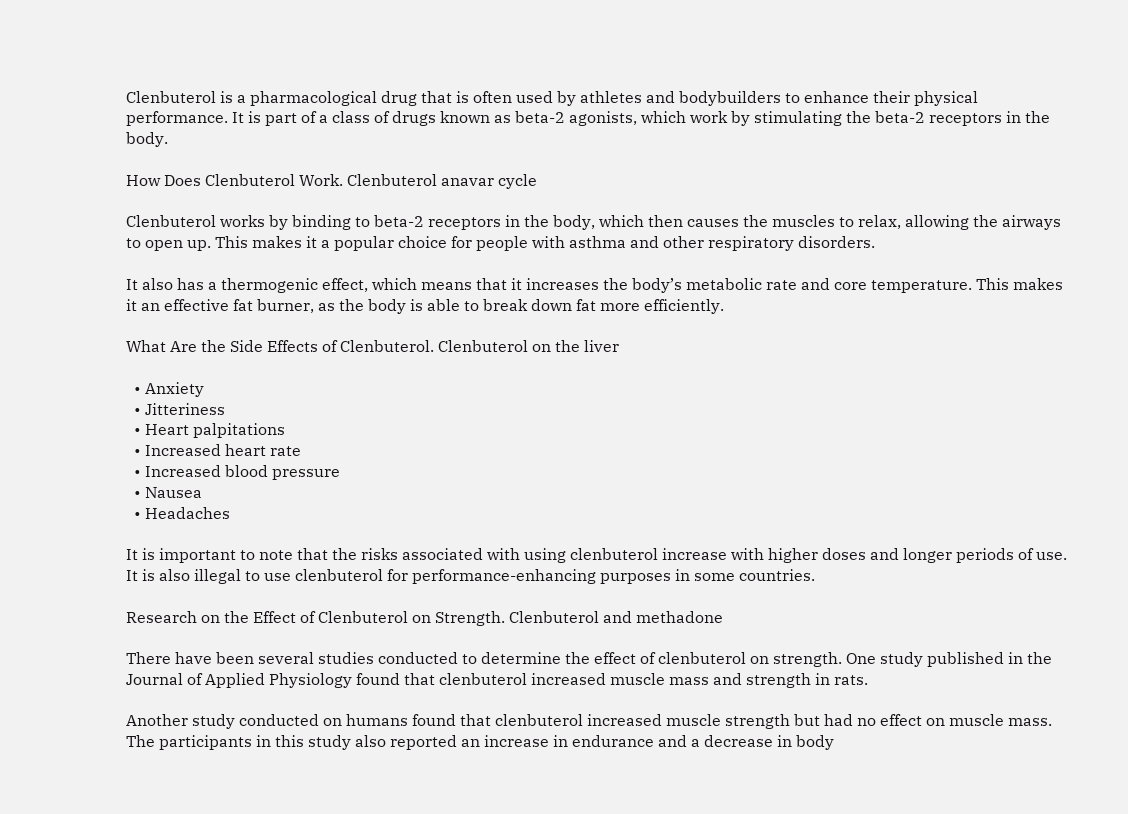Clenbuterol is a pharmacological drug that is often used by athletes and bodybuilders to enhance their physical performance. It is part of a class of drugs known as beta-2 agonists, which work by stimulating the beta-2 receptors in the body.

How Does Clenbuterol Work. Clenbuterol anavar cycle

Clenbuterol works by binding to beta-2 receptors in the body, which then causes the muscles to relax, allowing the airways to open up. This makes it a popular choice for people with asthma and other respiratory disorders.

It also has a thermogenic effect, which means that it increases the body’s metabolic rate and core temperature. This makes it an effective fat burner, as the body is able to break down fat more efficiently.

What Are the Side Effects of Clenbuterol. Clenbuterol on the liver

  • Anxiety
  • Jitteriness
  • Heart palpitations
  • Increased heart rate
  • Increased blood pressure
  • Nausea
  • Headaches

It is important to note that the risks associated with using clenbuterol increase with higher doses and longer periods of use. It is also illegal to use clenbuterol for performance-enhancing purposes in some countries.

Research on the Effect of Clenbuterol on Strength. Clenbuterol and methadone

There have been several studies conducted to determine the effect of clenbuterol on strength. One study published in the Journal of Applied Physiology found that clenbuterol increased muscle mass and strength in rats.

Another study conducted on humans found that clenbuterol increased muscle strength but had no effect on muscle mass. The participants in this study also reported an increase in endurance and a decrease in body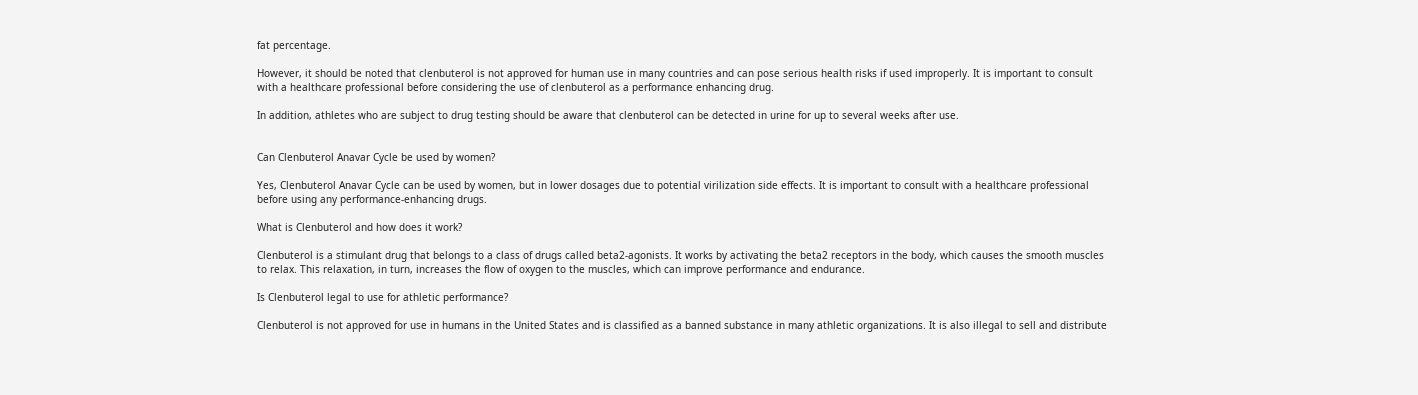fat percentage.

However, it should be noted that clenbuterol is not approved for human use in many countries and can pose serious health risks if used improperly. It is important to consult with a healthcare professional before considering the use of clenbuterol as a performance enhancing drug.

In addition, athletes who are subject to drug testing should be aware that clenbuterol can be detected in urine for up to several weeks after use.


Can Clenbuterol Anavar Cycle be used by women?

Yes, Clenbuterol Anavar Cycle can be used by women, but in lower dosages due to potential virilization side effects. It is important to consult with a healthcare professional before using any performance-enhancing drugs.

What is Clenbuterol and how does it work?

Clenbuterol is a stimulant drug that belongs to a class of drugs called beta2-agonists. It works by activating the beta2 receptors in the body, which causes the smooth muscles to relax. This relaxation, in turn, increases the flow of oxygen to the muscles, which can improve performance and endurance.

Is Clenbuterol legal to use for athletic performance?

Clenbuterol is not approved for use in humans in the United States and is classified as a banned substance in many athletic organizations. It is also illegal to sell and distribute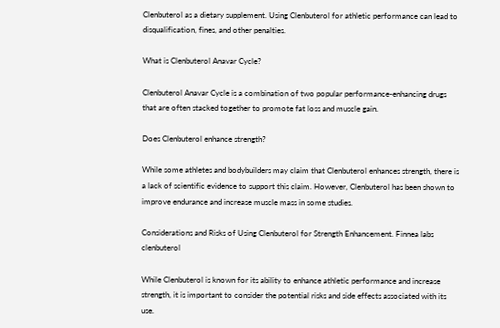Clenbuterol as a dietary supplement. Using Clenbuterol for athletic performance can lead to disqualification, fines, and other penalties.

What is Clenbuterol Anavar Cycle?

Clenbuterol Anavar Cycle is a combination of two popular performance-enhancing drugs that are often stacked together to promote fat loss and muscle gain.

Does Clenbuterol enhance strength?

While some athletes and bodybuilders may claim that Clenbuterol enhances strength, there is a lack of scientific evidence to support this claim. However, Clenbuterol has been shown to improve endurance and increase muscle mass in some studies.

Considerations and Risks of Using Clenbuterol for Strength Enhancement. Finnea labs clenbuterol

While Clenbuterol is known for its ability to enhance athletic performance and increase strength, it is important to consider the potential risks and side effects associated with its use.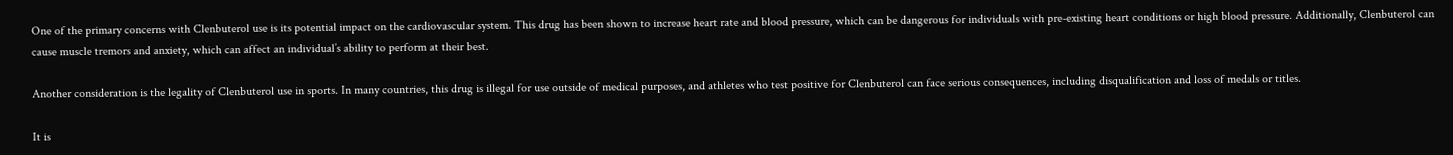One of the primary concerns with Clenbuterol use is its potential impact on the cardiovascular system. This drug has been shown to increase heart rate and blood pressure, which can be dangerous for individuals with pre-existing heart conditions or high blood pressure. Additionally, Clenbuterol can cause muscle tremors and anxiety, which can affect an individual’s ability to perform at their best.

Another consideration is the legality of Clenbuterol use in sports. In many countries, this drug is illegal for use outside of medical purposes, and athletes who test positive for Clenbuterol can face serious consequences, including disqualification and loss of medals or titles.

It is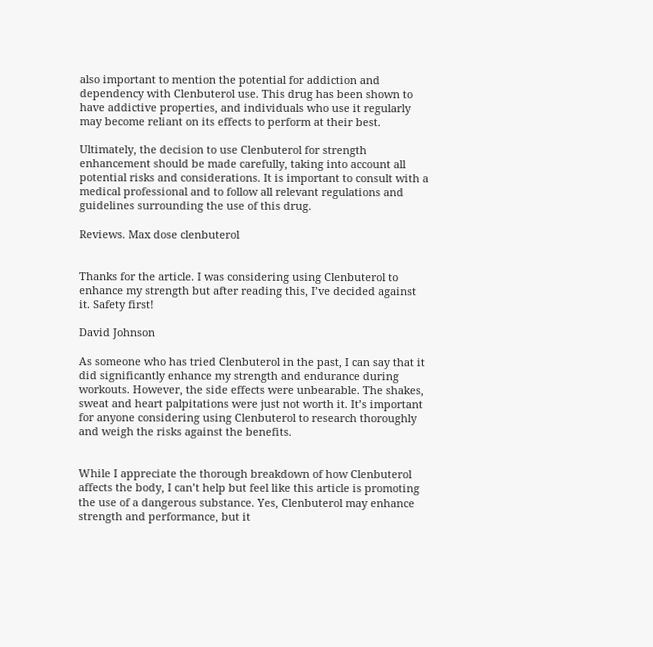also important to mention the potential for addiction and dependency with Clenbuterol use. This drug has been shown to have addictive properties, and individuals who use it regularly may become reliant on its effects to perform at their best.

Ultimately, the decision to use Clenbuterol for strength enhancement should be made carefully, taking into account all potential risks and considerations. It is important to consult with a medical professional and to follow all relevant regulations and guidelines surrounding the use of this drug.

Reviews. Max dose clenbuterol


Thanks for the article. I was considering using Clenbuterol to enhance my strength but after reading this, I’ve decided against it. Safety first!

David Johnson

As someone who has tried Clenbuterol in the past, I can say that it did significantly enhance my strength and endurance during workouts. However, the side effects were unbearable. The shakes, sweat and heart palpitations were just not worth it. It’s important for anyone considering using Clenbuterol to research thoroughly and weigh the risks against the benefits.


While I appreciate the thorough breakdown of how Clenbuterol affects the body, I can’t help but feel like this article is promoting the use of a dangerous substance. Yes, Clenbuterol may enhance strength and performance, but it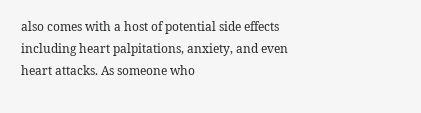also comes with a host of potential side effects including heart palpitations, anxiety, and even heart attacks. As someone who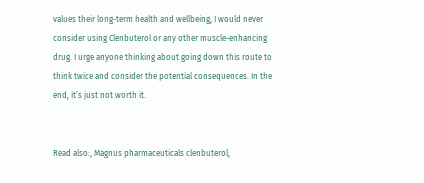values their long-term health and wellbeing, I would never consider using Clenbuterol or any other muscle-enhancing drug. I urge anyone thinking about going down this route to think twice and consider the potential consequences. In the end, it’s just not worth it.


Read also:, Magnus pharmaceuticals clenbuterol,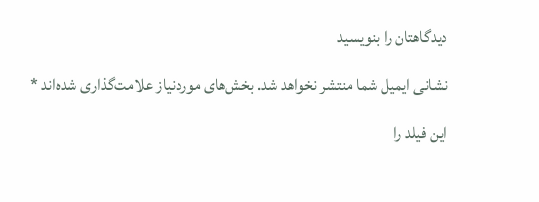دیدگاهتان را بنویسید

نشانی ایمیل شما منتشر نخواهد شد. بخش‌های موردنیاز علامت‌گذاری شده‌اند *

این فیلد را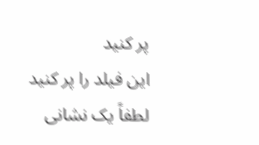پر کنید
این فیلد را پر کنید
لطفاً یک نشانی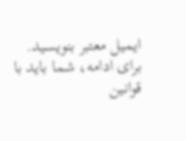ایمیل معتبر بنویسید.
برای ادامه، شما باید با قوانین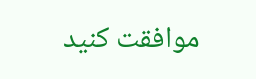موافقت کنید